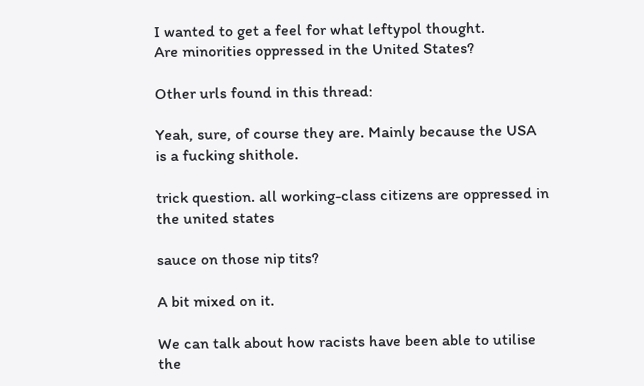I wanted to get a feel for what leftypol thought.
Are minorities oppressed in the United States?

Other urls found in this thread:

Yeah, sure, of course they are. Mainly because the USA is a fucking shithole.

trick question. all working-class citizens are oppressed in the united states

sauce on those nip tits?

A bit mixed on it.

We can talk about how racists have been able to utilise the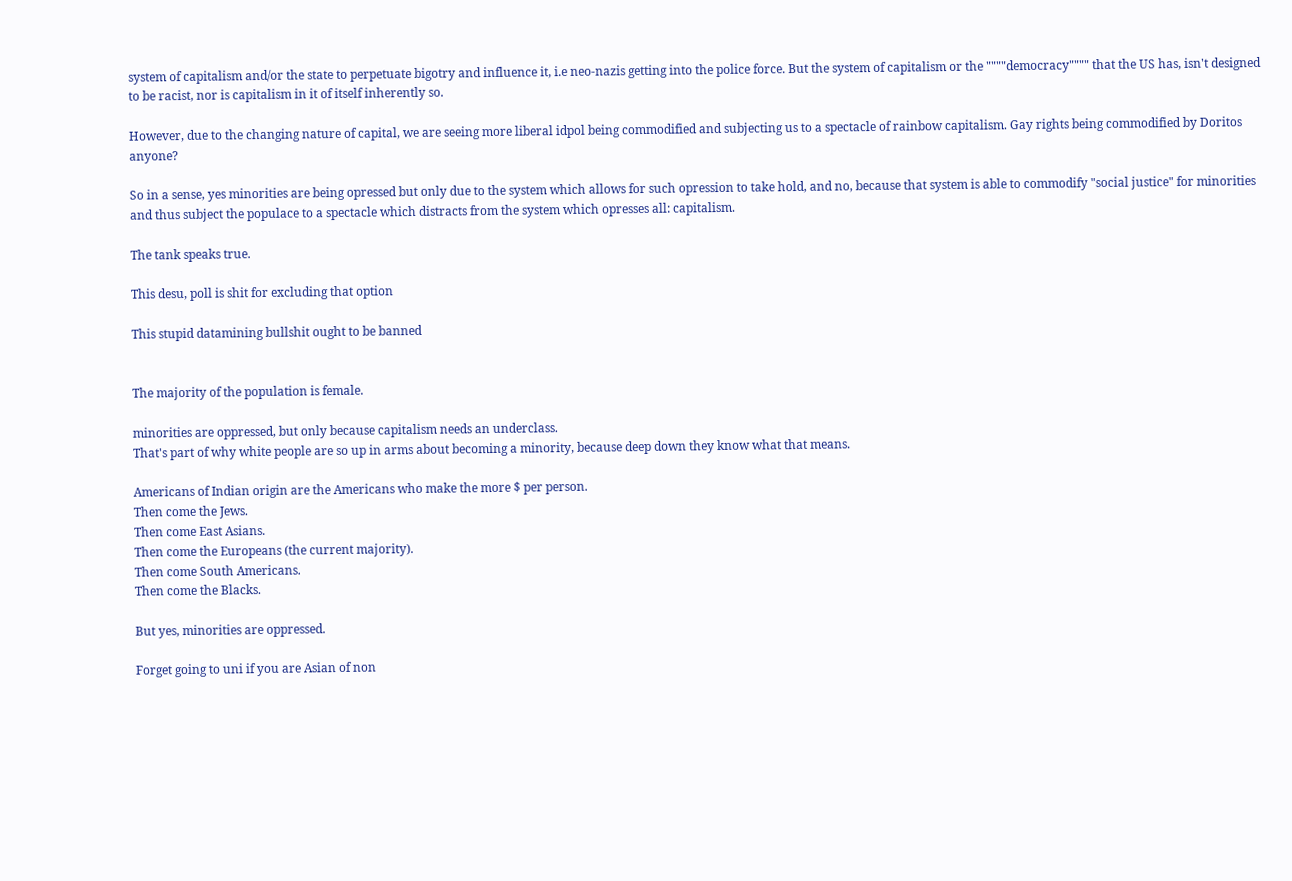system of capitalism and/or the state to perpetuate bigotry and influence it, i.e neo-nazis getting into the police force. But the system of capitalism or the """"democracy"""" that the US has, isn't designed to be racist, nor is capitalism in it of itself inherently so.

However, due to the changing nature of capital, we are seeing more liberal idpol being commodified and subjecting us to a spectacle of rainbow capitalism. Gay rights being commodified by Doritos anyone?

So in a sense, yes minorities are being opressed but only due to the system which allows for such opression to take hold, and no, because that system is able to commodify "social justice" for minorities and thus subject the populace to a spectacle which distracts from the system which opresses all: capitalism.

The tank speaks true.

This desu, poll is shit for excluding that option

This stupid datamining bullshit ought to be banned


The majority of the population is female.

minorities are oppressed, but only because capitalism needs an underclass.
That's part of why white people are so up in arms about becoming a minority, because deep down they know what that means.

Americans of Indian origin are the Americans who make the more $ per person.
Then come the Jews.
Then come East Asians.
Then come the Europeans (the current majority).
Then come South Americans.
Then come the Blacks.

But yes, minorities are oppressed.

Forget going to uni if you are Asian of non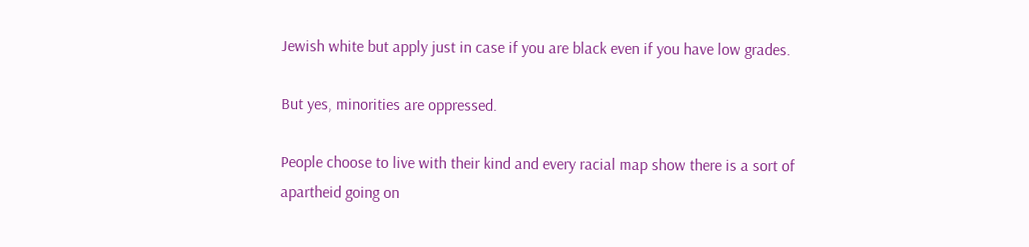Jewish white but apply just in case if you are black even if you have low grades.

But yes, minorities are oppressed.

People choose to live with their kind and every racial map show there is a sort of apartheid going on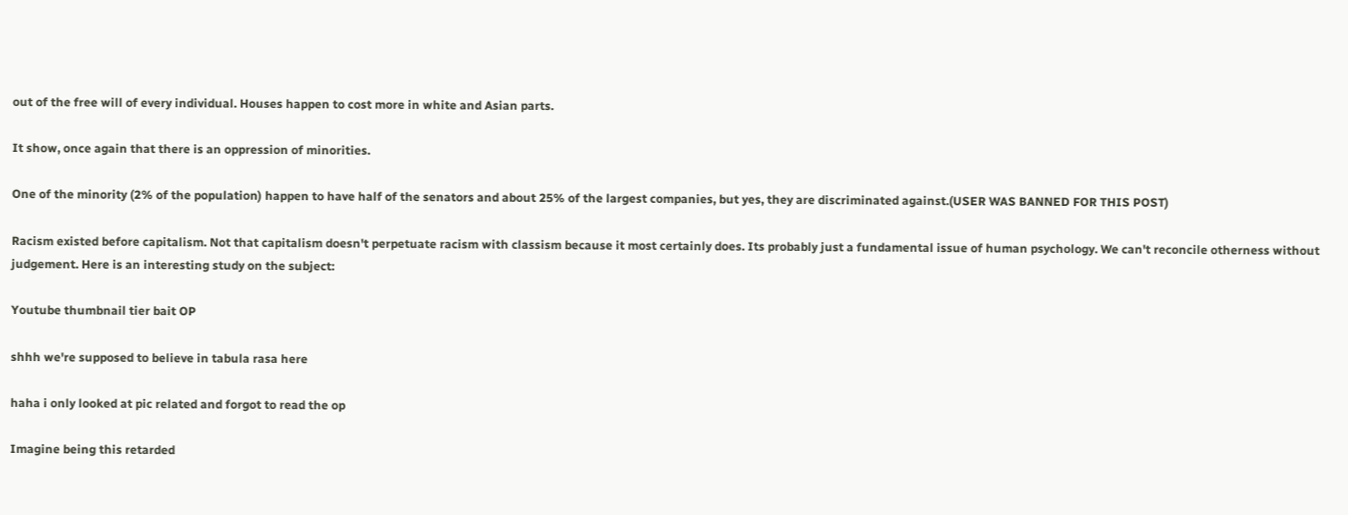out of the free will of every individual. Houses happen to cost more in white and Asian parts.

It show, once again that there is an oppression of minorities.

One of the minority (2% of the population) happen to have half of the senators and about 25% of the largest companies, but yes, they are discriminated against.(USER WAS BANNED FOR THIS POST)

Racism existed before capitalism. Not that capitalism doesn't perpetuate racism with classism because it most certainly does. Its probably just a fundamental issue of human psychology. We can't reconcile otherness without judgement. Here is an interesting study on the subject:

Youtube thumbnail tier bait OP

shhh we're supposed to believe in tabula rasa here

haha i only looked at pic related and forgot to read the op

Imagine being this retarded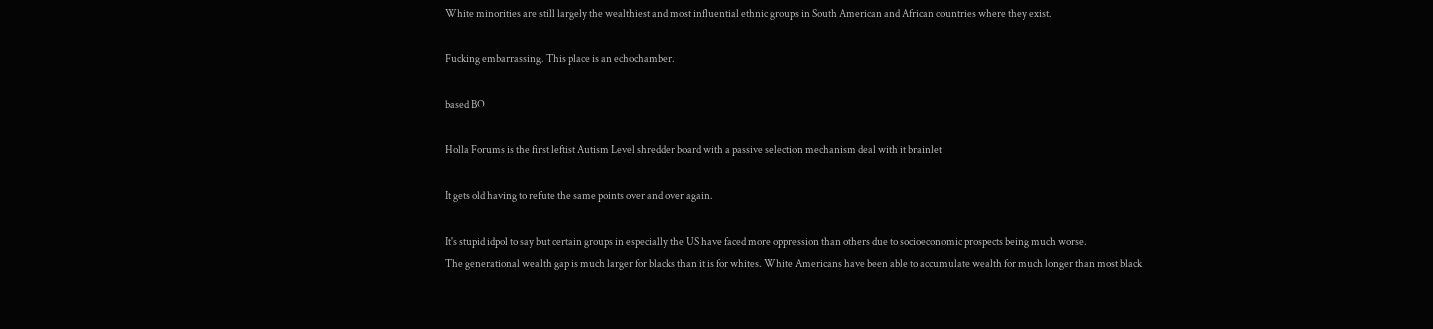White minorities are still largely the wealthiest and most influential ethnic groups in South American and African countries where they exist.

Fucking embarrassing. This place is an echochamber.

based BO

Holla Forums is the first leftist Autism Level shredder board with a passive selection mechanism deal with it brainlet

It gets old having to refute the same points over and over again.

It's stupid idpol to say but certain groups in especially the US have faced more oppression than others due to socioeconomic prospects being much worse.
The generational wealth gap is much larger for blacks than it is for whites. White Americans have been able to accumulate wealth for much longer than most black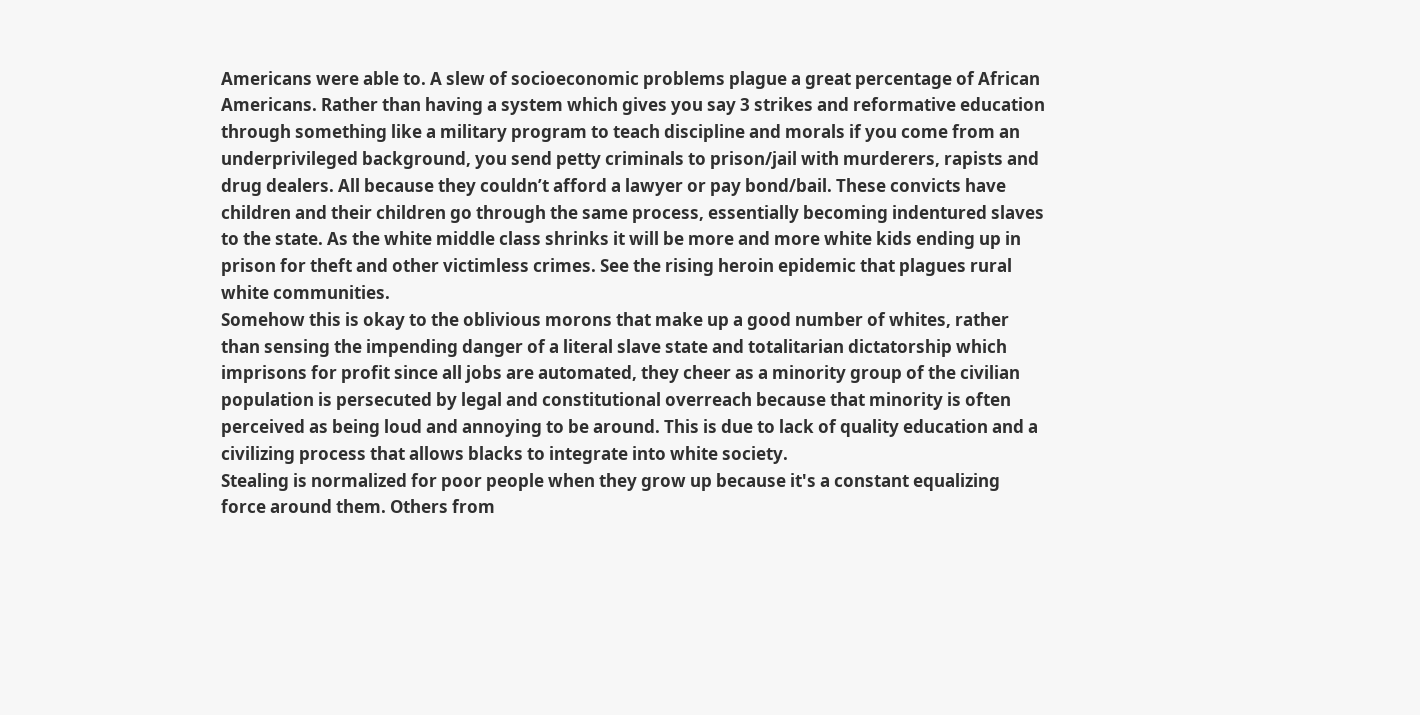Americans were able to. A slew of socioeconomic problems plague a great percentage of African Americans. Rather than having a system which gives you say 3 strikes and reformative education through something like a military program to teach discipline and morals if you come from an underprivileged background, you send petty criminals to prison/jail with murderers, rapists and drug dealers. All because they couldn’t afford a lawyer or pay bond/bail. These convicts have children and their children go through the same process, essentially becoming indentured slaves to the state. As the white middle class shrinks it will be more and more white kids ending up in prison for theft and other victimless crimes. See the rising heroin epidemic that plagues rural white communities.
Somehow this is okay to the oblivious morons that make up a good number of whites, rather than sensing the impending danger of a literal slave state and totalitarian dictatorship which imprisons for profit since all jobs are automated, they cheer as a minority group of the civilian population is persecuted by legal and constitutional overreach because that minority is often perceived as being loud and annoying to be around. This is due to lack of quality education and a civilizing process that allows blacks to integrate into white society.
Stealing is normalized for poor people when they grow up because it's a constant equalizing force around them. Others from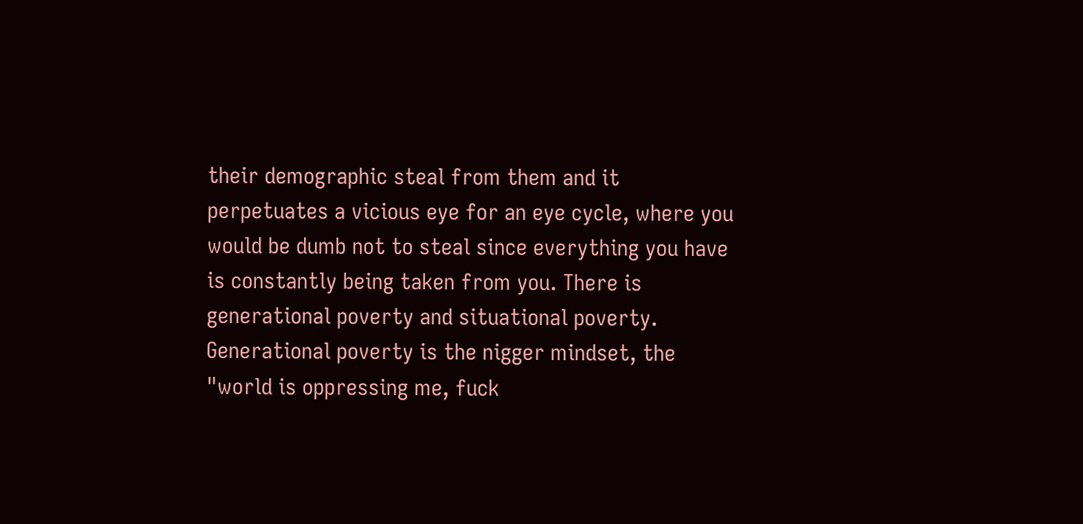their demographic steal from them and it perpetuates a vicious eye for an eye cycle, where you would be dumb not to steal since everything you have is constantly being taken from you. There is generational poverty and situational poverty.
Generational poverty is the nigger mindset, the "world is oppressing me, fuck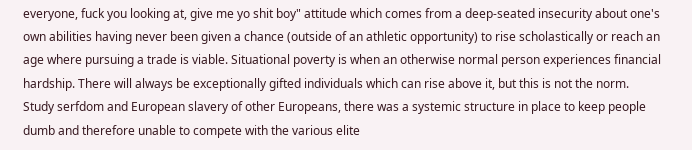everyone, fuck you looking at, give me yo shit boy" attitude which comes from a deep-seated insecurity about one's own abilities having never been given a chance (outside of an athletic opportunity) to rise scholastically or reach an age where pursuing a trade is viable. Situational poverty is when an otherwise normal person experiences financial hardship. There will always be exceptionally gifted individuals which can rise above it, but this is not the norm.
Study serfdom and European slavery of other Europeans, there was a systemic structure in place to keep people dumb and therefore unable to compete with the various elite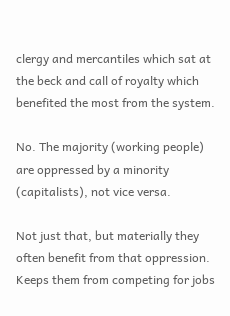clergy and mercantiles which sat at the beck and call of royalty which benefited the most from the system.

No. The majority (working people) are oppressed by a minority (capitalists), not vice versa.

Not just that, but materially they often benefit from that oppression. Keeps them from competing for jobs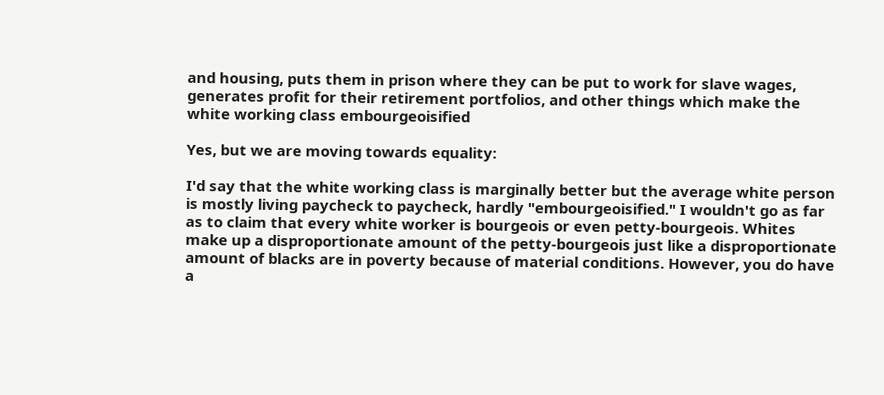and housing, puts them in prison where they can be put to work for slave wages, generates profit for their retirement portfolios, and other things which make the white working class embourgeoisified

Yes, but we are moving towards equality:

I'd say that the white working class is marginally better but the average white person is mostly living paycheck to paycheck, hardly "embourgeoisified." I wouldn't go as far as to claim that every white worker is bourgeois or even petty-bourgeois. Whites make up a disproportionate amount of the petty-bourgeois just like a disproportionate amount of blacks are in poverty because of material conditions. However, you do have a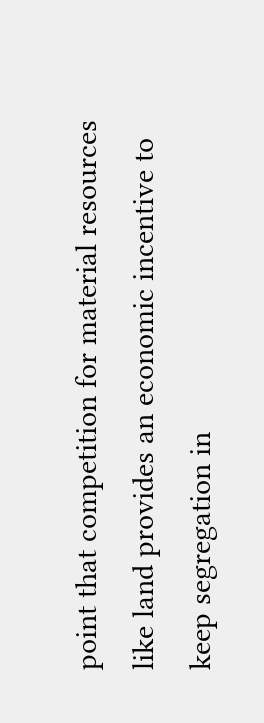point that competition for material resources like land provides an economic incentive to keep segregation in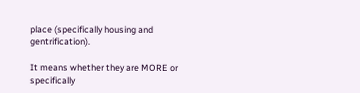place (specifically housing and gentrification).

It means whether they are MORE or specifically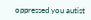oppressed you autist